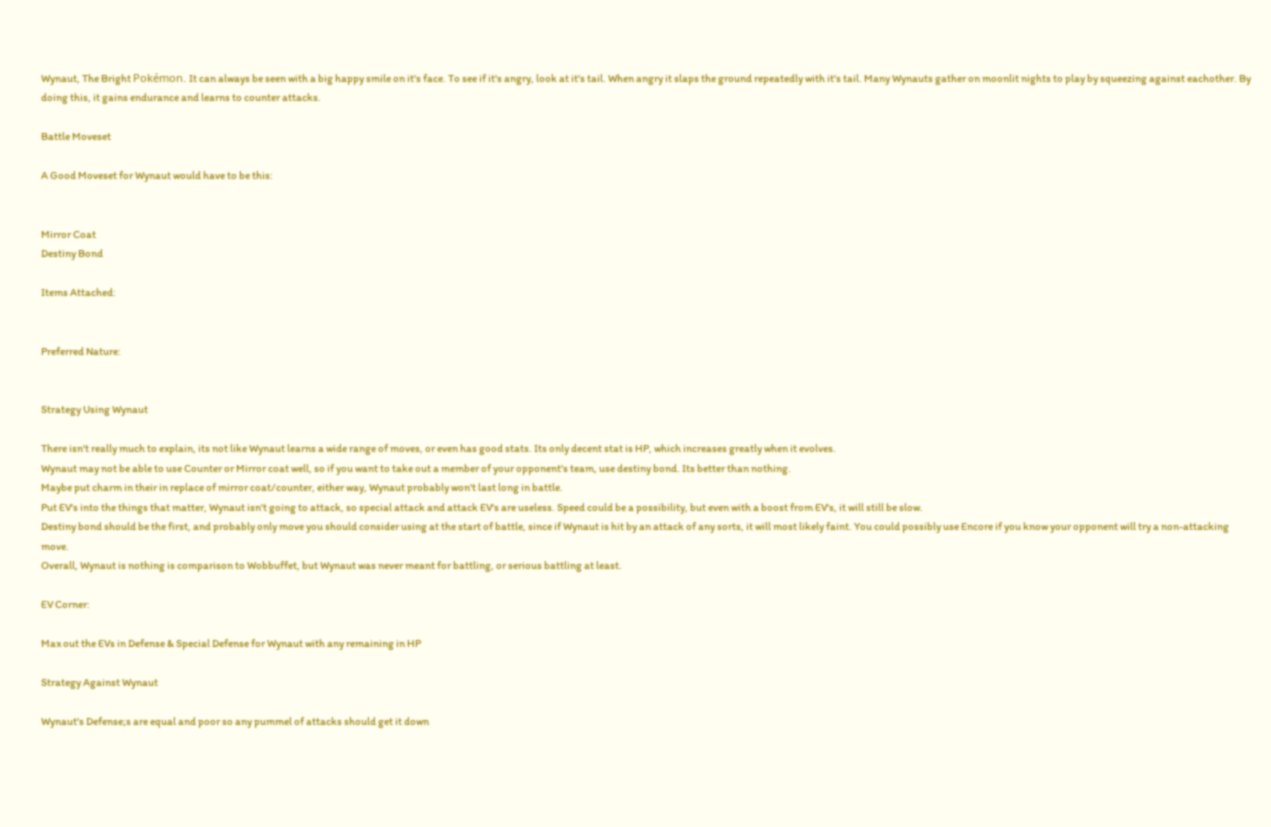Wynaut, The Bright Pokémon. It can always be seen with a big happy smile on it's face. To see if it's angry, look at it's tail. When angry it slaps the ground repeatedly with it's tail. Many Wynauts gather on moonlit nights to play by squeezing against eachother. By doing this, it gains endurance and learns to counter attacks.

Battle Moveset

A Good Moveset for Wynaut would have to be this:


Mirror Coat
Destiny Bond

Items Attached:


Preferred Nature:


Strategy Using Wynaut

There isn't really much to explain, its not like Wynaut learns a wide range of moves, or even has good stats. Its only decent stat is HP, which increases greatly when it evolves.
Wynaut may not be able to use Counter or Mirror coat well, so if you want to take out a member of your opponent's team, use destiny bond. Its better than nothing.
Maybe put charm in their in replace of mirror coat/counter, either way, Wynaut probably won't last long in battle.
Put EV's into the things that matter, Wynaut isn't going to attack, so special attack and attack EV's are useless. Speed could be a possibility, but even with a boost from EV's, it will still be slow.
Destiny bond should be the first, and probably only move you should consider using at the start of battle, since if Wynaut is hit by an attack of any sorts, it will most likely faint. You could possibly use Encore if you know your opponent will try a non-attacking move.
Overall, Wynaut is nothing is comparison to Wobbuffet, but Wynaut was never meant for battling, or serious battling at least.

EV Corner:

Max out the EVs in Defense & Special Defense for Wynaut with any remaining in HP

Strategy Against Wynaut

Wynaut's Defense;s are equal and poor so any pummel of attacks should get it down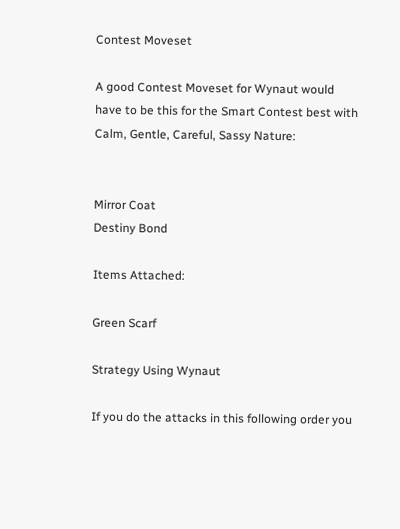Contest Moveset

A good Contest Moveset for Wynaut would have to be this for the Smart Contest best with Calm, Gentle, Careful, Sassy Nature:


Mirror Coat
Destiny Bond

Items Attached:

Green Scarf

Strategy Using Wynaut

If you do the attacks in this following order you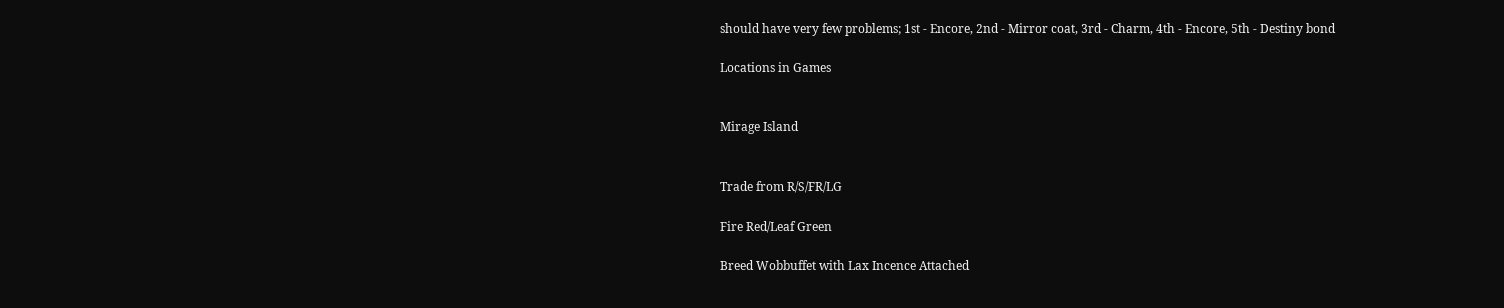should have very few problems; 1st - Encore, 2nd - Mirror coat, 3rd - Charm, 4th - Encore, 5th - Destiny bond

Locations in Games


Mirage Island


Trade from R/S/FR/LG

Fire Red/Leaf Green

Breed Wobbuffet with Lax Incence Attached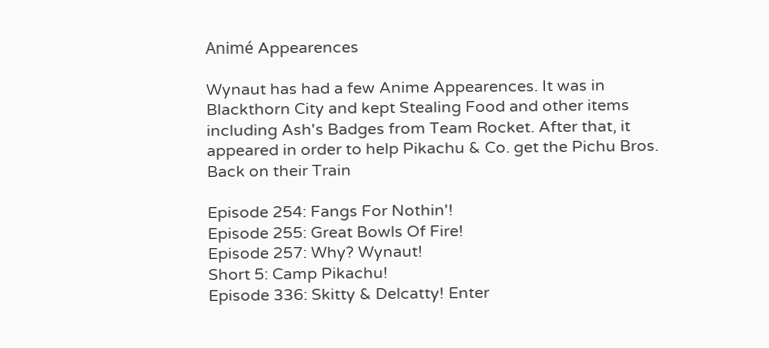Animé Appearences

Wynaut has had a few Anime Appearences. It was in Blackthorn City and kept Stealing Food and other items including Ash's Badges from Team Rocket. After that, it appeared in order to help Pikachu & Co. get the Pichu Bros. Back on their Train

Episode 254: Fangs For Nothin'!
Episode 255: Great Bowls Of Fire!
Episode 257: Why? Wynaut!
Short 5: Camp Pikachu!
Episode 336: Skitty & Delcatty! Enter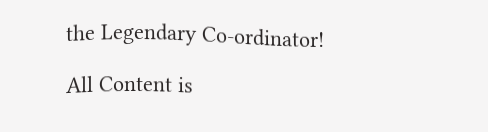the Legendary Co-ordinator!

All Content is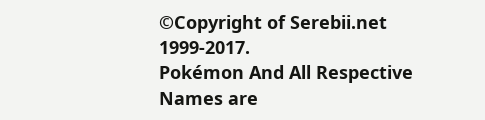©Copyright of Serebii.net 1999-2017.
Pokémon And All Respective Names are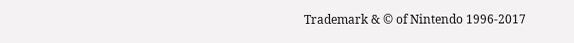Trademark & © of Nintendo 1996-2017